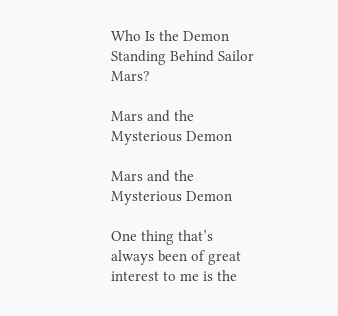Who Is the Demon Standing Behind Sailor Mars?

Mars and the Mysterious Demon

Mars and the Mysterious Demon

One thing that’s always been of great interest to me is the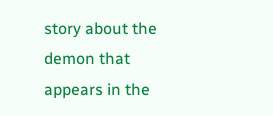story about the demon that appears in the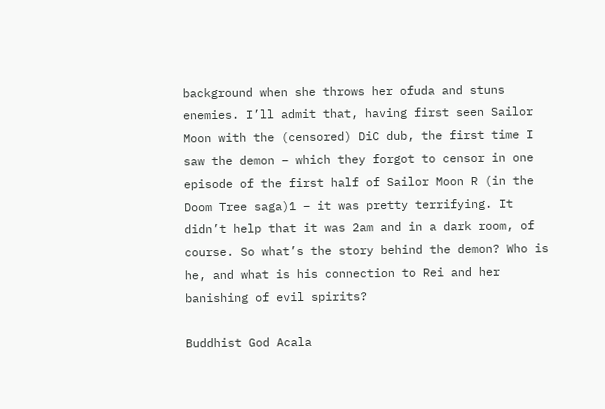background when she throws her ofuda and stuns enemies. I’ll admit that, having first seen Sailor Moon with the (censored) DiC dub, the first time I saw the demon – which they forgot to censor in one episode of the first half of Sailor Moon R (in the Doom Tree saga)1 – it was pretty terrifying. It didn’t help that it was 2am and in a dark room, of course. So what’s the story behind the demon? Who is he, and what is his connection to Rei and her banishing of evil spirits?

Buddhist God Acala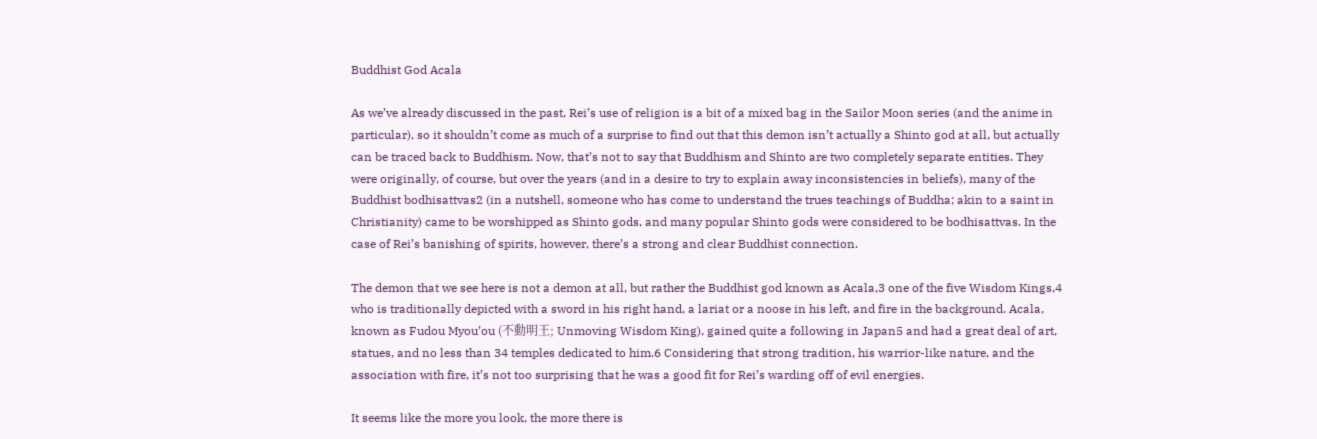Buddhist God Acala

As we’ve already discussed in the past, Rei’s use of religion is a bit of a mixed bag in the Sailor Moon series (and the anime in particular), so it shouldn’t come as much of a surprise to find out that this demon isn’t actually a Shinto god at all, but actually can be traced back to Buddhism. Now, that’s not to say that Buddhism and Shinto are two completely separate entities. They were originally, of course, but over the years (and in a desire to try to explain away inconsistencies in beliefs), many of the Buddhist bodhisattvas2 (in a nutshell, someone who has come to understand the trues teachings of Buddha; akin to a saint in Christianity) came to be worshipped as Shinto gods, and many popular Shinto gods were considered to be bodhisattvas. In the case of Rei’s banishing of spirits, however, there’s a strong and clear Buddhist connection.

The demon that we see here is not a demon at all, but rather the Buddhist god known as Acala,3 one of the five Wisdom Kings,4 who is traditionally depicted with a sword in his right hand, a lariat or a noose in his left, and fire in the background. Acala, known as Fudou Myou’ou (不動明王; Unmoving Wisdom King), gained quite a following in Japan5 and had a great deal of art, statues, and no less than 34 temples dedicated to him.6 Considering that strong tradition, his warrior-like nature, and the association with fire, it’s not too surprising that he was a good fit for Rei’s warding off of evil energies.

It seems like the more you look, the more there is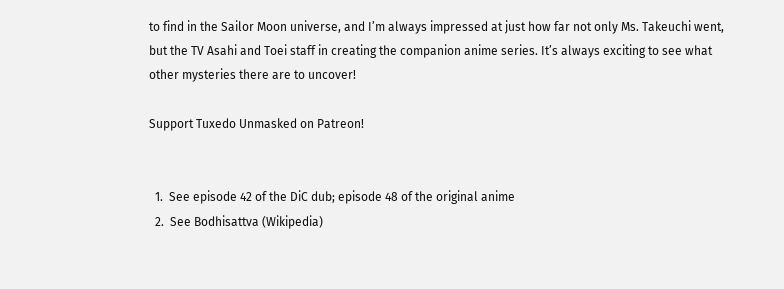to find in the Sailor Moon universe, and I’m always impressed at just how far not only Ms. Takeuchi went, but the TV Asahi and Toei staff in creating the companion anime series. It’s always exciting to see what other mysteries there are to uncover!

Support Tuxedo Unmasked on Patreon!


  1.  See episode 42 of the DiC dub; episode 48 of the original anime
  2.  See Bodhisattva (Wikipedia)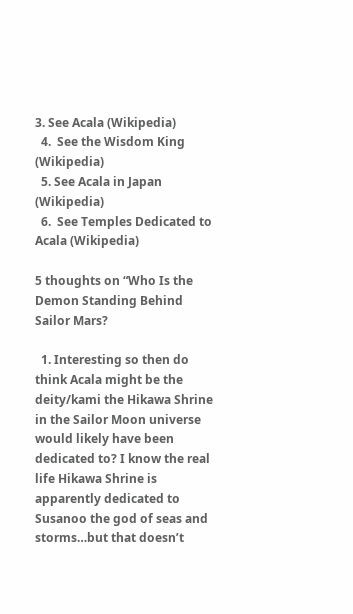3. See Acala (Wikipedia)
  4.  See the Wisdom King (Wikipedia)
  5. See Acala in Japan (Wikipedia)
  6.  See Temples Dedicated to Acala (Wikipedia)

5 thoughts on “Who Is the Demon Standing Behind Sailor Mars?

  1. Interesting so then do think Acala might be the deity/kami the Hikawa Shrine in the Sailor Moon universe would likely have been dedicated to? I know the real life Hikawa Shrine is apparently dedicated to Susanoo the god of seas and storms…but that doesn’t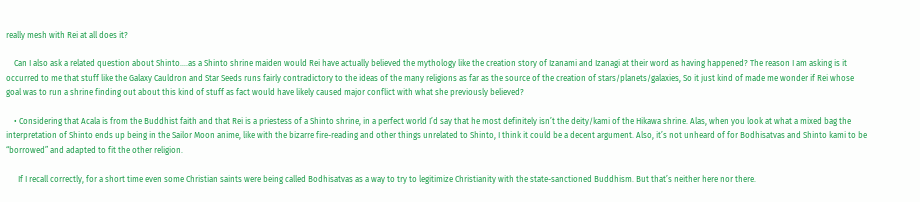really mesh with Rei at all does it?

    Can I also ask a related question about Shinto….as a Shinto shrine maiden would Rei have actually believed the mythology like the creation story of Izanami and Izanagi at their word as having happened? The reason I am asking is it occurred to me that stuff like the Galaxy Cauldron and Star Seeds runs fairly contradictory to the ideas of the many religions as far as the source of the creation of stars/planets/galaxies, So it just kind of made me wonder if Rei whose goal was to run a shrine finding out about this kind of stuff as fact would have likely caused major conflict with what she previously believed?

    • Considering that Acala is from the Buddhist faith and that Rei is a priestess of a Shinto shrine, in a perfect world I’d say that he most definitely isn’t the deity/kami of the Hikawa shrine. Alas, when you look at what a mixed bag the interpretation of Shinto ends up being in the Sailor Moon anime, like with the bizarre fire-reading and other things unrelated to Shinto, I think it could be a decent argument. Also, it’s not unheard of for Bodhisatvas and Shinto kami to be “borrowed” and adapted to fit the other religion.

      If I recall correctly, for a short time even some Christian saints were being called Bodhisatvas as a way to try to legitimize Christianity with the state-sanctioned Buddhism. But that’s neither here nor there.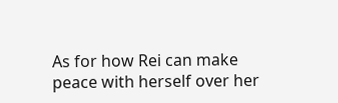As for how Rei can make peace with herself over her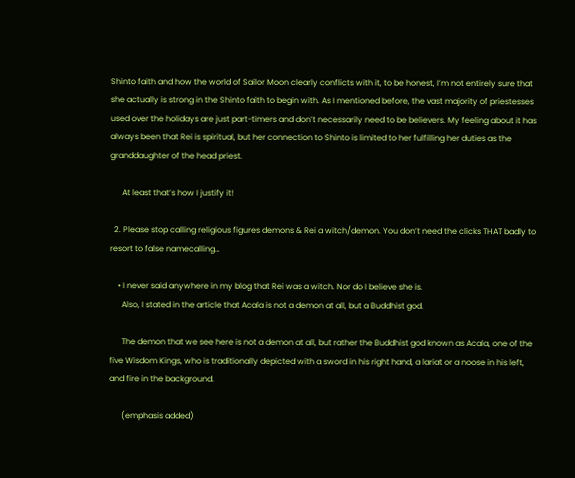Shinto faith and how the world of Sailor Moon clearly conflicts with it, to be honest, I’m not entirely sure that she actually is strong in the Shinto faith to begin with. As I mentioned before, the vast majority of priestesses used over the holidays are just part-timers and don’t necessarily need to be believers. My feeling about it has always been that Rei is spiritual, but her connection to Shinto is limited to her fulfilling her duties as the granddaughter of the head priest.

      At least that’s how I justify it!

  2. Please stop calling religious figures demons & Rei a witch/demon. You don’t need the clicks THAT badly to resort to false namecalling…

    • I never said anywhere in my blog that Rei was a witch. Nor do I believe she is.
      Also, I stated in the article that Acala is not a demon at all, but a Buddhist god.

      The demon that we see here is not a demon at all, but rather the Buddhist god known as Acala, one of the five Wisdom Kings, who is traditionally depicted with a sword in his right hand, a lariat or a noose in his left, and fire in the background.

      (emphasis added)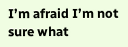I’m afraid I’m not sure what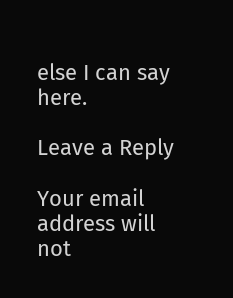else I can say here.

Leave a Reply

Your email address will not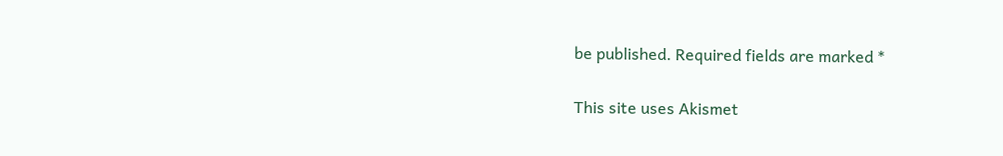be published. Required fields are marked *

This site uses Akismet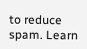to reduce spam. Learn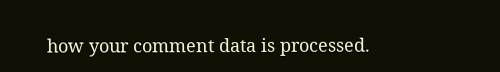how your comment data is processed.